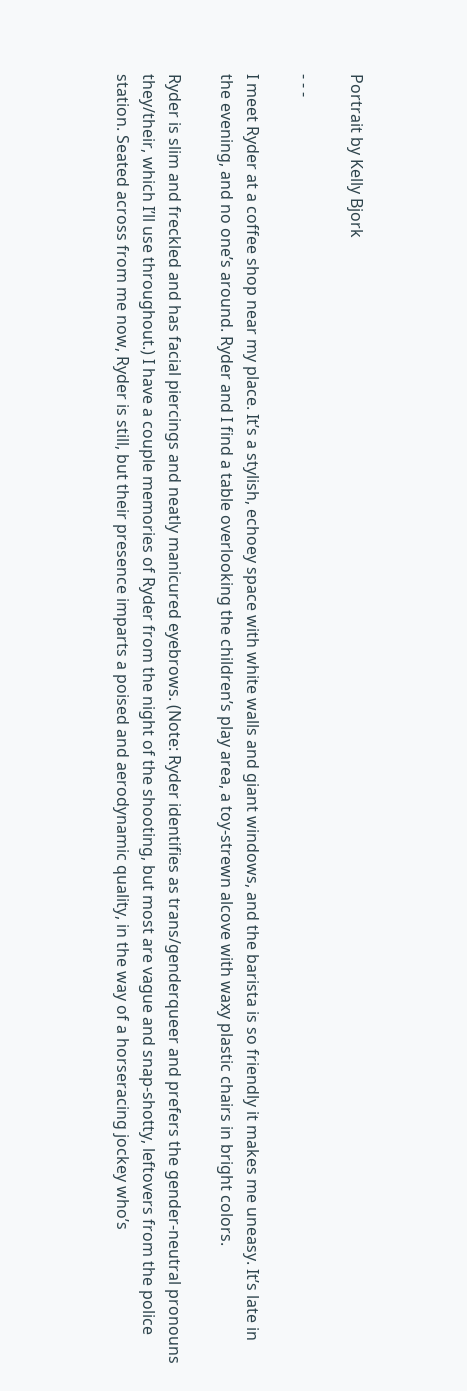Portrait by Kelly Bjork

- - -

I meet Ryder at a coffee shop near my place. It’s a stylish, echoey space with white walls and giant windows, and the barista is so friendly it makes me uneasy. It’s late in the evening, and no one’s around. Ryder and I find a table overlooking the children’s play area, a toy-strewn alcove with waxy plastic chairs in bright colors.

Ryder is slim and freckled and has facial piercings and neatly manicured eyebrows. (Note: Ryder identifies as trans/genderqueer and prefers the gender-neutral pronouns they/their, which I’ll use throughout.) I have a couple memories of Ryder from the night of the shooting, but most are vague and snap-shotty, leftovers from the police station. Seated across from me now, Ryder is still, but their presence imparts a poised and aerodynamic quality, in the way of a horseracing jockey who’s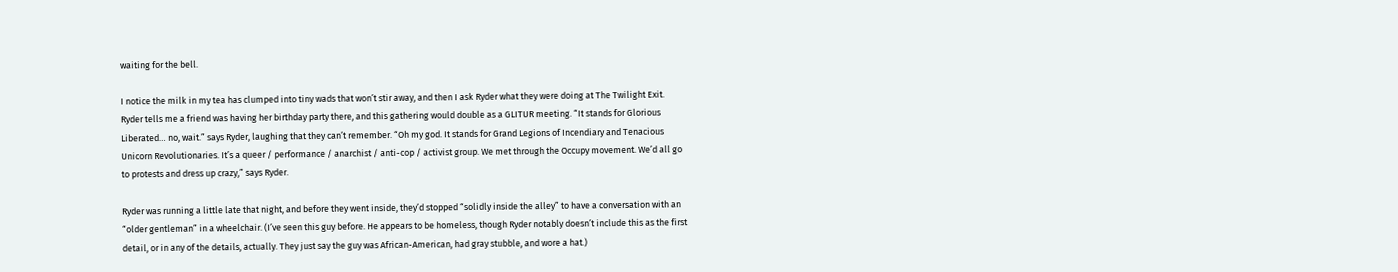waiting for the bell.

I notice the milk in my tea has clumped into tiny wads that won’t stir away, and then I ask Ryder what they were doing at The Twilight Exit. Ryder tells me a friend was having her birthday party there, and this gathering would double as a GLITUR meeting. “It stands for Glorious Liberated… no, wait.” says Ryder, laughing that they can’t remember. “Oh my god. It stands for Grand Legions of Incendiary and Tenacious Unicorn Revolutionaries. It’s a queer / performance / anarchist / anti-cop / activist group. We met through the Occupy movement. We’d all go to protests and dress up crazy,” says Ryder.

Ryder was running a little late that night, and before they went inside, they’d stopped “solidly inside the alley” to have a conversation with an “older gentleman” in a wheelchair. (I’ve seen this guy before. He appears to be homeless, though Ryder notably doesn’t include this as the first detail, or in any of the details, actually. They just say the guy was African-American, had gray stubble, and wore a hat.)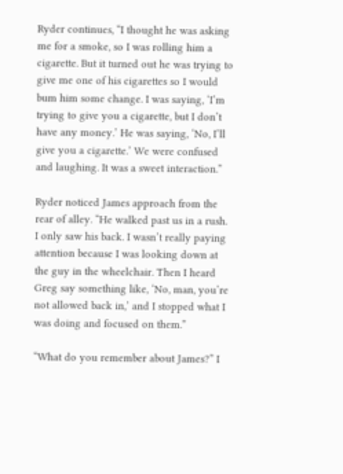Ryder continues, “I thought he was asking me for a smoke, so I was rolling him a cigarette. But it turned out he was trying to give me one of his cigarettes so I would bum him some change. I was saying, ‘I’m trying to give you a cigarette, but I don’t have any money.’ He was saying, ‘No, I’ll give you a cigarette.’ We were confused and laughing. It was a sweet interaction.”

Ryder noticed James approach from the rear of alley. “He walked past us in a rush. I only saw his back. I wasn’t really paying attention because I was looking down at the guy in the wheelchair. Then I heard Greg say something like, ‘No, man, you’re not allowed back in,’ and I stopped what I was doing and focused on them.”

“What do you remember about James?” I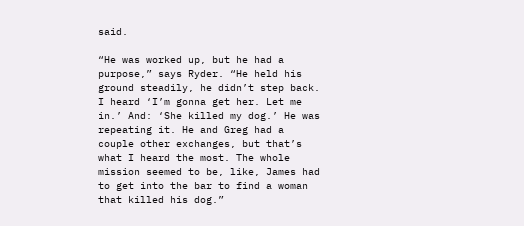said.

“He was worked up, but he had a purpose,” says Ryder. “He held his ground steadily, he didn’t step back. I heard ‘I’m gonna get her. Let me in.’ And: ‘She killed my dog.’ He was repeating it. He and Greg had a couple other exchanges, but that’s what I heard the most. The whole mission seemed to be, like, James had to get into the bar to find a woman that killed his dog.”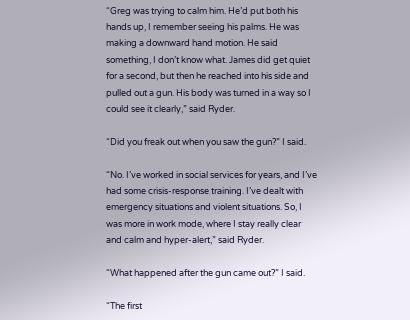“Greg was trying to calm him. He’d put both his hands up, I remember seeing his palms. He was making a downward hand motion. He said something, I don’t know what. James did get quiet for a second, but then he reached into his side and pulled out a gun. His body was turned in a way so I could see it clearly,” said Ryder.

“Did you freak out when you saw the gun?” I said.

“No. I’ve worked in social services for years, and I’ve had some crisis-response training. I’ve dealt with emergency situations and violent situations. So, I was more in work mode, where I stay really clear and calm and hyper-alert,” said Ryder.

“What happened after the gun came out?” I said.

“The first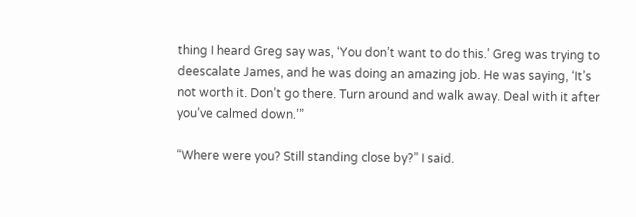thing I heard Greg say was, ‘You don’t want to do this.’ Greg was trying to deescalate James, and he was doing an amazing job. He was saying, ‘It’s not worth it. Don’t go there. Turn around and walk away. Deal with it after you’ve calmed down.’”

“Where were you? Still standing close by?” I said.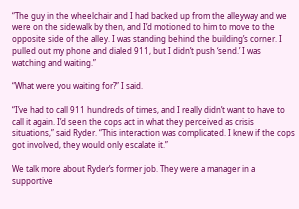“The guy in the wheelchair and I had backed up from the alleyway and we were on the sidewalk by then, and I’d motioned to him to move to the opposite side of the alley. I was standing behind the building’s corner. I pulled out my phone and dialed 911, but I didn’t push ‘send.’ I was watching and waiting.”

“What were you waiting for?” I said.

“I’ve had to call 911 hundreds of times, and I really didn’t want to have to call it again. I’d seen the cops act in what they perceived as crisis situations,” said Ryder. “This interaction was complicated. I knew if the cops got involved, they would only escalate it.”

We talk more about Ryder’s former job. They were a manager in a supportive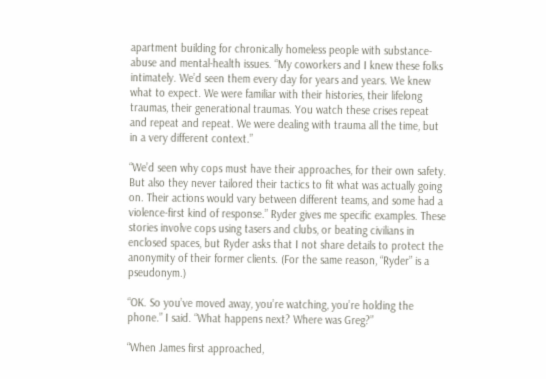apartment building for chronically homeless people with substance-abuse and mental-health issues. “My coworkers and I knew these folks intimately. We’d seen them every day for years and years. We knew what to expect. We were familiar with their histories, their lifelong traumas, their generational traumas. You watch these crises repeat and repeat and repeat. We were dealing with trauma all the time, but in a very different context.”

“We’d seen why cops must have their approaches, for their own safety. But also they never tailored their tactics to fit what was actually going on. Their actions would vary between different teams, and some had a violence-first kind of response.” Ryder gives me specific examples. These stories involve cops using tasers and clubs, or beating civilians in enclosed spaces, but Ryder asks that I not share details to protect the anonymity of their former clients. (For the same reason, “Ryder” is a pseudonym.)

“OK. So you’ve moved away, you’re watching, you’re holding the phone.” I said. “What happens next? Where was Greg?”

“When James first approached,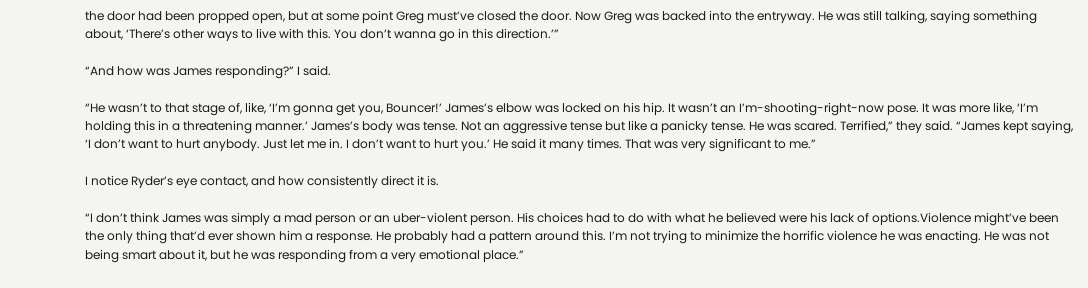the door had been propped open, but at some point Greg must’ve closed the door. Now Greg was backed into the entryway. He was still talking, saying something about, ‘There’s other ways to live with this. You don’t wanna go in this direction.’”

“And how was James responding?” I said.

“He wasn’t to that stage of, like, ‘I’m gonna get you, Bouncer!’ James’s elbow was locked on his hip. It wasn’t an I’m-shooting-right-now pose. It was more like, ‘I’m holding this in a threatening manner.’ James’s body was tense. Not an aggressive tense but like a panicky tense. He was scared. Terrified,” they said. “James kept saying, ‘I don’t want to hurt anybody. Just let me in. I don’t want to hurt you.’ He said it many times. That was very significant to me.”

I notice Ryder’s eye contact, and how consistently direct it is.

“I don’t think James was simply a mad person or an uber-violent person. His choices had to do with what he believed were his lack of options.Violence might’ve been the only thing that’d ever shown him a response. He probably had a pattern around this. I’m not trying to minimize the horrific violence he was enacting. He was not being smart about it, but he was responding from a very emotional place.”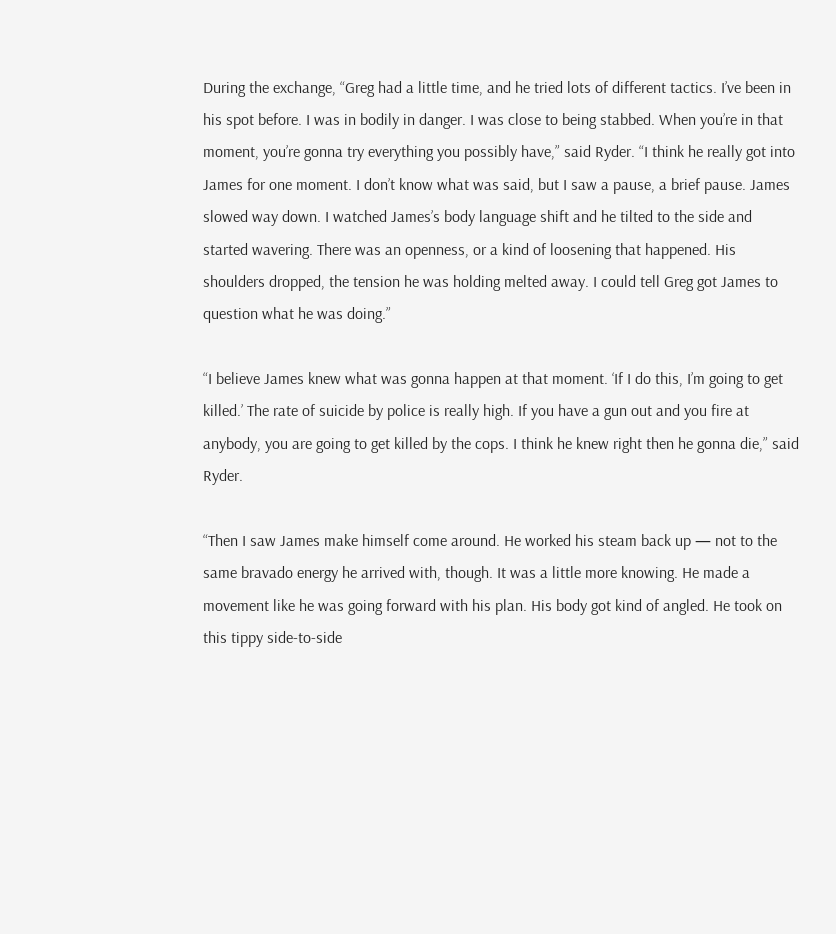During the exchange, “Greg had a little time, and he tried lots of different tactics. I’ve been in his spot before. I was in bodily in danger. I was close to being stabbed. When you’re in that moment, you’re gonna try everything you possibly have,” said Ryder. “I think he really got into James for one moment. I don’t know what was said, but I saw a pause, a brief pause. James slowed way down. I watched James’s body language shift and he tilted to the side and started wavering. There was an openness, or a kind of loosening that happened. His shoulders dropped, the tension he was holding melted away. I could tell Greg got James to question what he was doing.”

“I believe James knew what was gonna happen at that moment. ‘If I do this, I’m going to get killed.’ The rate of suicide by police is really high. If you have a gun out and you fire at anybody, you are going to get killed by the cops. I think he knew right then he gonna die,” said Ryder.

“Then I saw James make himself come around. He worked his steam back up — not to the same bravado energy he arrived with, though. It was a little more knowing. He made a movement like he was going forward with his plan. His body got kind of angled. He took on this tippy side-to-side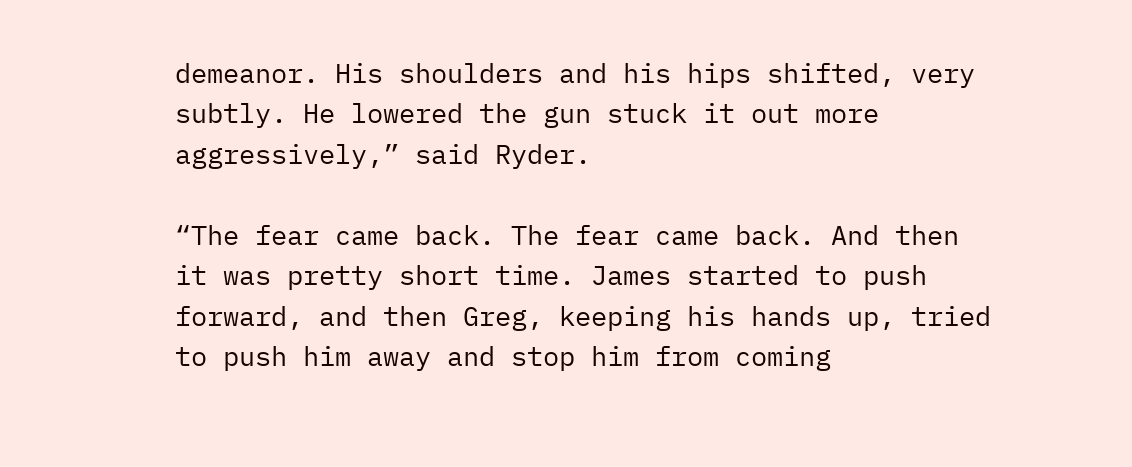demeanor. His shoulders and his hips shifted, very subtly. He lowered the gun stuck it out more aggressively,” said Ryder.

“The fear came back. The fear came back. And then it was pretty short time. James started to push forward, and then Greg, keeping his hands up, tried to push him away and stop him from coming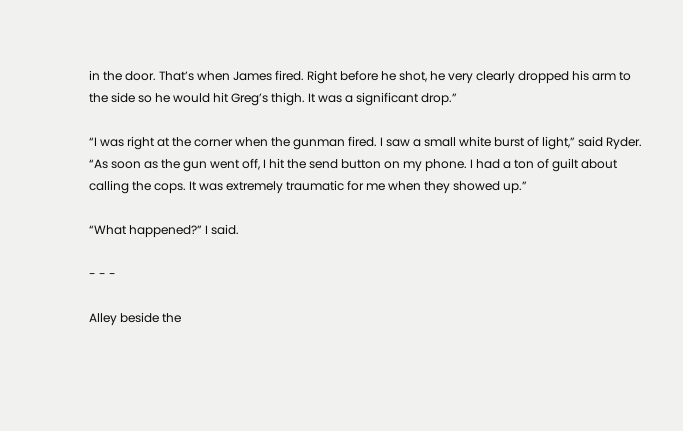in the door. That’s when James fired. Right before he shot, he very clearly dropped his arm to the side so he would hit Greg’s thigh. It was a significant drop.”

“I was right at the corner when the gunman fired. I saw a small white burst of light,” said Ryder. “As soon as the gun went off, I hit the send button on my phone. I had a ton of guilt about calling the cops. It was extremely traumatic for me when they showed up.”

“What happened?” I said.

- - -

Alley beside the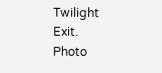Twilight Exit.
Photo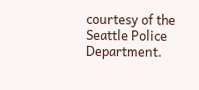courtesy of the Seattle Police Department.